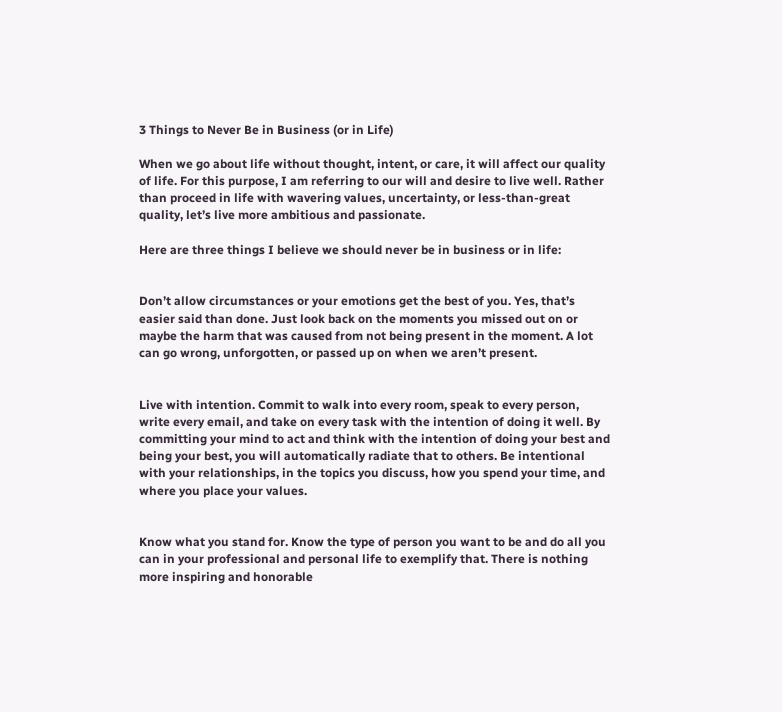3 Things to Never Be in Business (or in Life)

When we go about life without thought, intent, or care, it will affect our quality of life. For this purpose, I am referring to our will and desire to live well. Rather than proceed in life with wavering values, uncertainty, or less-than-great quality, let’s live more ambitious and passionate.

Here are three things I believe we should never be in business or in life:


Don’t allow circumstances or your emotions get the best of you. Yes, that’s easier said than done. Just look back on the moments you missed out on or maybe the harm that was caused from not being present in the moment. A lot can go wrong, unforgotten, or passed up on when we aren’t present.


Live with intention. Commit to walk into every room, speak to every person, write every email, and take on every task with the intention of doing it well. By committing your mind to act and think with the intention of doing your best and being your best, you will automatically radiate that to others. Be intentional with your relationships, in the topics you discuss, how you spend your time, and where you place your values.


Know what you stand for. Know the type of person you want to be and do all you can in your professional and personal life to exemplify that. There is nothing more inspiring and honorable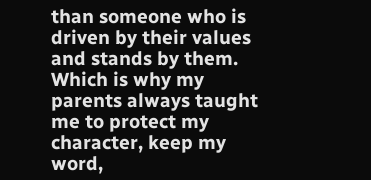than someone who is driven by their values and stands by them. Which is why my parents always taught me to protect my character, keep my word,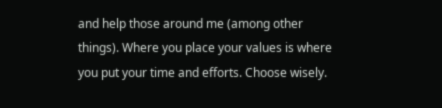and help those around me (among other things). Where you place your values is where you put your time and efforts. Choose wisely.